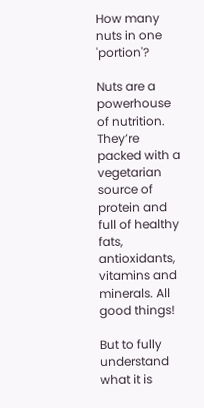How many nuts in one 'portion'?

Nuts are a powerhouse of nutrition. They’re packed with a vegetarian source of protein and full of healthy fats, antioxidants, vitamins and minerals. All good things!

But to fully understand what it is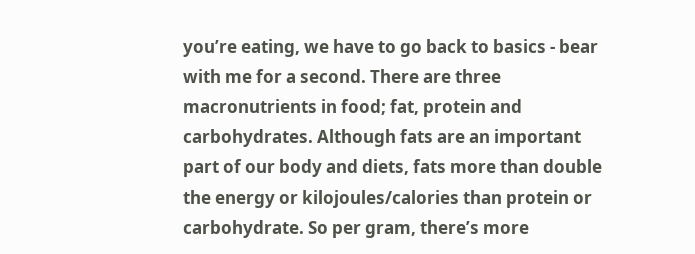you’re eating, we have to go back to basics - bear with me for a second. There are three macronutrients in food; fat, protein and carbohydrates. Although fats are an important part of our body and diets, fats more than double the energy or kilojoules/calories than protein or carbohydrate. So per gram, there’s more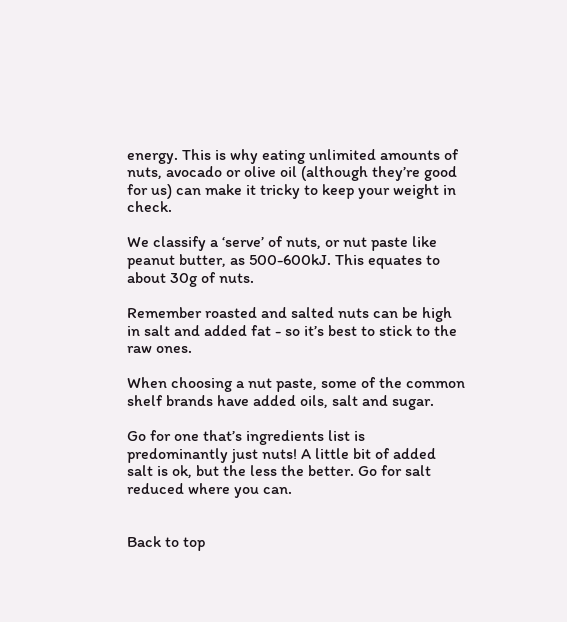energy. This is why eating unlimited amounts of nuts, avocado or olive oil (although they’re good for us) can make it tricky to keep your weight in check.

We classify a ‘serve’ of nuts, or nut paste like peanut butter, as 500-600kJ. This equates to about 30g of nuts.

Remember roasted and salted nuts can be high in salt and added fat - so it’s best to stick to the raw ones.

When choosing a nut paste, some of the common shelf brands have added oils, salt and sugar.

Go for one that’s ingredients list is predominantly just nuts! A little bit of added salt is ok, but the less the better. Go for salt reduced where you can.


Back to top